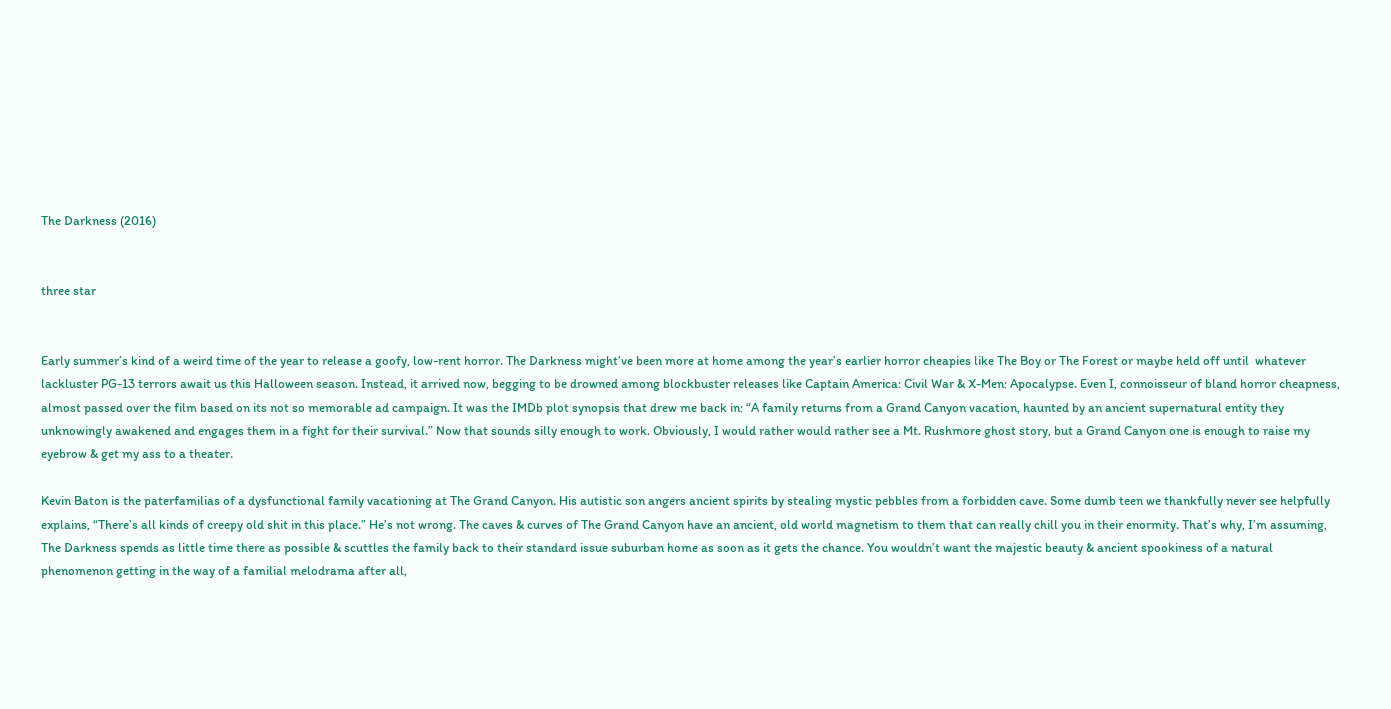The Darkness (2016)


three star


Early summer’s kind of a weird time of the year to release a goofy, low-rent horror. The Darkness might’ve been more at home among the year’s earlier horror cheapies like The Boy or The Forest or maybe held off until  whatever lackluster PG-13 terrors await us this Halloween season. Instead, it arrived now, begging to be drowned among blockbuster releases like Captain America: Civil War & X-Men: Apocalypse. Even I, connoisseur of bland horror cheapness, almost passed over the film based on its not so memorable ad campaign. It was the IMDb plot synopsis that drew me back in: “A family returns from a Grand Canyon vacation, haunted by an ancient supernatural entity they unknowingly awakened and engages them in a fight for their survival.” Now that sounds silly enough to work. Obviously, I would rather would rather see a Mt. Rushmore ghost story, but a Grand Canyon one is enough to raise my eyebrow & get my ass to a theater.

Kevin Baton is the paterfamilias of a dysfunctional family vacationing at The Grand Canyon. His autistic son angers ancient spirits by stealing mystic pebbles from a forbidden cave. Some dumb teen we thankfully never see helpfully explains, “There’s all kinds of creepy old shit in this place.” He’s not wrong. The caves & curves of The Grand Canyon have an ancient, old world magnetism to them that can really chill you in their enormity. That’s why, I’m assuming, The Darkness spends as little time there as possible & scuttles the family back to their standard issue suburban home as soon as it gets the chance. You wouldn’t want the majestic beauty & ancient spookiness of a natural phenomenon getting in the way of a familial melodrama after all,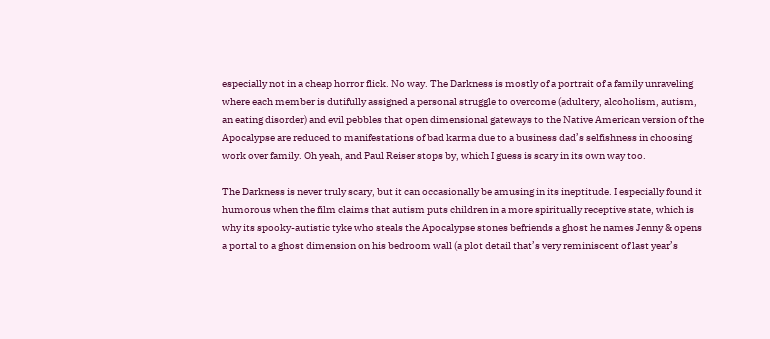especially not in a cheap horror flick. No way. The Darkness is mostly of a portrait of a family unraveling where each member is dutifully assigned a personal struggle to overcome (adultery, alcoholism, autism, an eating disorder) and evil pebbles that open dimensional gateways to the Native American version of the Apocalypse are reduced to manifestations of bad karma due to a business dad’s selfishness in choosing work over family. Oh yeah, and Paul Reiser stops by, which I guess is scary in its own way too.

The Darkness is never truly scary, but it can occasionally be amusing in its ineptitude. I especially found it humorous when the film claims that autism puts children in a more spiritually receptive state, which is why its spooky-autistic tyke who steals the Apocalypse stones befriends a ghost he names Jenny & opens a portal to a ghost dimension on his bedroom wall (a plot detail that’s very reminiscent of last year’s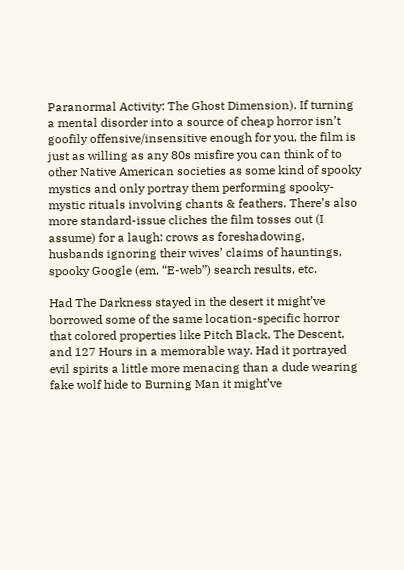Paranormal Activity: The Ghost Dimension). If turning a mental disorder into a source of cheap horror isn’t goofily offensive/insensitive enough for you, the film is just as willing as any 80s misfire you can think of to other Native American societies as some kind of spooky mystics and only portray them performing spooky-mystic rituals involving chants & feathers. There’s also more standard-issue cliches the film tosses out (I assume) for a laugh: crows as foreshadowing, husbands ignoring their wives’ claims of hauntings, spooky Google (em, “E-web”) search results, etc.

Had The Darkness stayed in the desert it might’ve borrowed some of the same location-specific horror that colored properties like Pitch Black, The Descent, and 127 Hours in a memorable way. Had it portrayed evil spirits a little more menacing than a dude wearing fake wolf hide to Burning Man it might’ve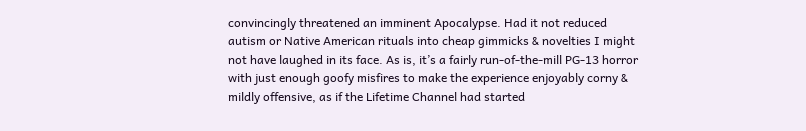convincingly threatened an imminent Apocalypse. Had it not reduced autism or Native American rituals into cheap gimmicks & novelties I might not have laughed in its face. As is, it’s a fairly run-of-the-mill PG-13 horror with just enough goofy misfires to make the experience enjoyably corny & mildly offensive, as if the Lifetime Channel had started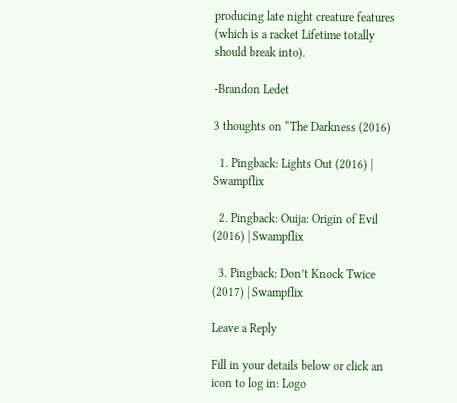producing late night creature features (which is a racket Lifetime totally should break into).

-Brandon Ledet

3 thoughts on “The Darkness (2016)

  1. Pingback: Lights Out (2016) | Swampflix

  2. Pingback: Ouija: Origin of Evil (2016) | Swampflix

  3. Pingback: Don’t Knock Twice (2017) | Swampflix

Leave a Reply

Fill in your details below or click an icon to log in: Logo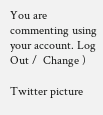You are commenting using your account. Log Out /  Change )

Twitter picture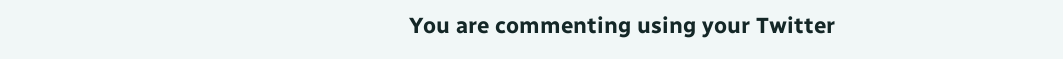You are commenting using your Twitter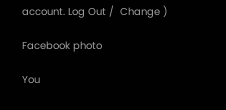account. Log Out /  Change )

Facebook photo

You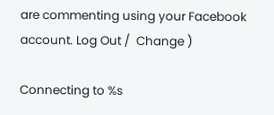are commenting using your Facebook account. Log Out /  Change )

Connecting to %s